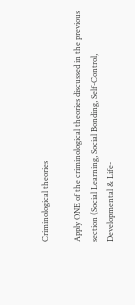Criminological theories

Apply ONE of the criminological theories discussed in the previous section (Social Learning, Social Bonding, Self-Control, Developmental & Life-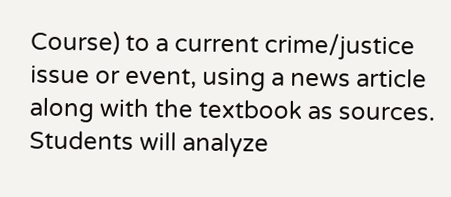Course) to a current crime/justice issue or event, using a news article along with the textbook as sources. Students will analyze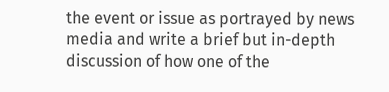the event or issue as portrayed by news media and write a brief but in-depth discussion of how one of the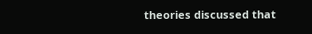theories discussed that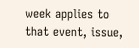week applies to that event, issue,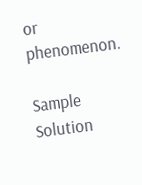or phenomenon.

Sample Solution